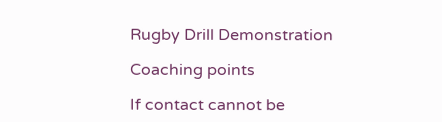Rugby Drill Demonstration

Coaching points

If contact cannot be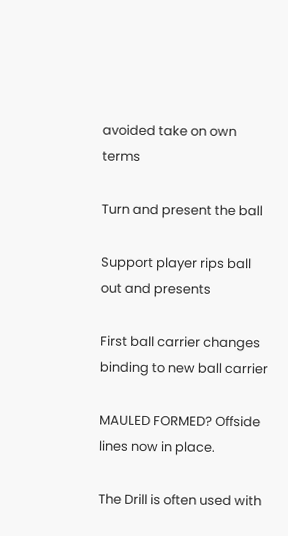avoided take on own terms

Turn and present the ball

Support player rips ball out and presents

First ball carrier changes binding to new ball carrier

MAULED FORMED? Offside lines now in place.

The Drill is often used with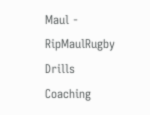Maul - RipMaulRugby Drills Coaching